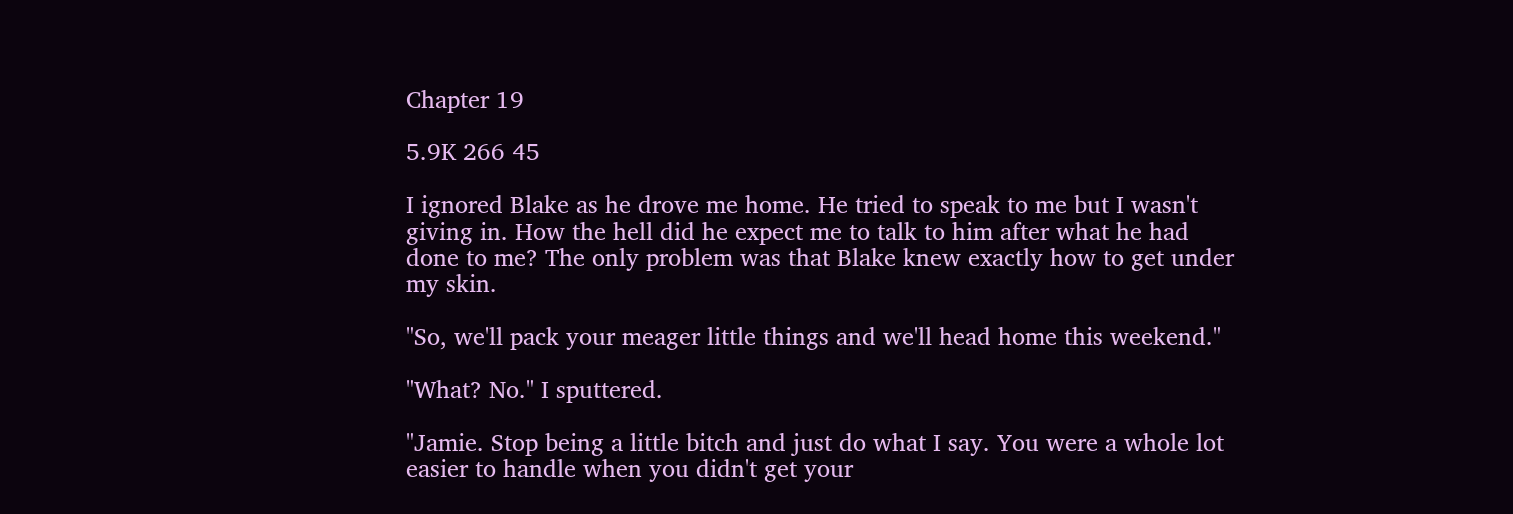Chapter 19

5.9K 266 45

I ignored Blake as he drove me home. He tried to speak to me but I wasn't giving in. How the hell did he expect me to talk to him after what he had done to me? The only problem was that Blake knew exactly how to get under my skin.

"So, we'll pack your meager little things and we'll head home this weekend."

"What? No." I sputtered.

"Jamie. Stop being a little bitch and just do what I say. You were a whole lot easier to handle when you didn't get your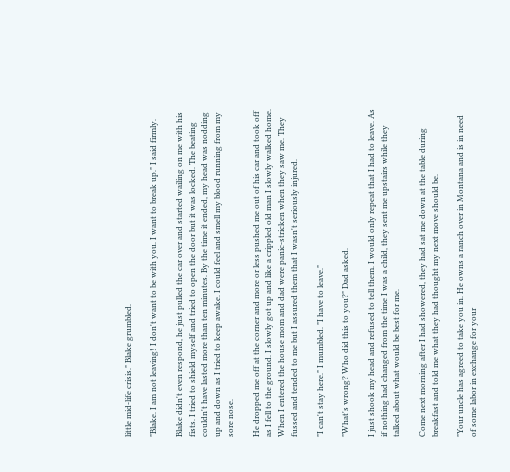little mid-life crisis." Blake grumbled.

"Blake. I am not leaving! I don't want to be with you. I want to break up." I said firmly.

Blake didn't even respond, he just pulled the car over and started wailing on me with his fists. I tried to shield myself and tried to open the door but it was locked. The beating couldn't have lasted more than ten minutes. By the time it ended, my head was nodding up and down as I tried to keep awake. I could feel and smell my blood running from my sore nose.

He dropped me off at the corner and more or less pushed me out of his car and took off as I fell to the ground. I slowly got up and like a crippled old man I slowly walked home. When I entered the house mom and dad were panic-stricken when they saw me. They fussed and tended to me but I assured them that I wasn't seriously injured.

"I can't stay here." I mumbled. "I have to leave."

"What's wrong? Who did this to you?" Dad asked.

I just shook my head and refused to tell them. I would only repeat that I had to leave. As if nothing had changed from the time I was a child, they sent me upstairs while they talked about what would be best for me.

Come next morning after I had showered, they had sat me down at the table during breakfast and told me what they had thought my next move should be.

"Your uncle has agreed to take you in. He owns a ranch over in Montana and is in need of some labor in exchange for your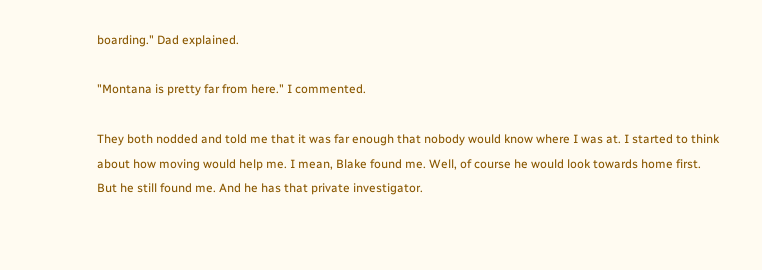boarding." Dad explained.

"Montana is pretty far from here." I commented.

They both nodded and told me that it was far enough that nobody would know where I was at. I started to think about how moving would help me. I mean, Blake found me. Well, of course he would look towards home first. But he still found me. And he has that private investigator.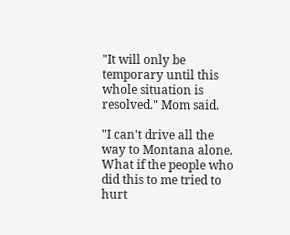"It will only be temporary until this whole situation is resolved." Mom said.

"I can't drive all the way to Montana alone. What if the people who did this to me tried to hurt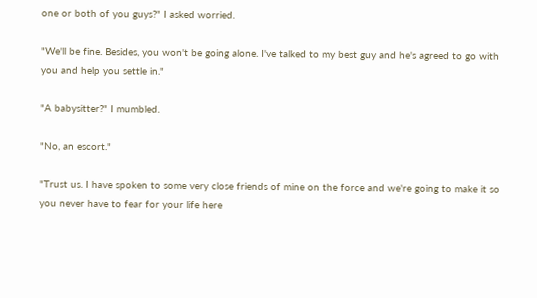one or both of you guys?" I asked worried.

"We'll be fine. Besides, you won't be going alone. I've talked to my best guy and he's agreed to go with you and help you settle in."

"A babysitter?" I mumbled.

"No, an escort."

"Trust us. I have spoken to some very close friends of mine on the force and we're going to make it so you never have to fear for your life here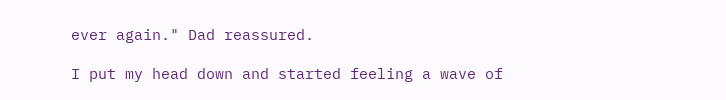ever again." Dad reassured.

I put my head down and started feeling a wave of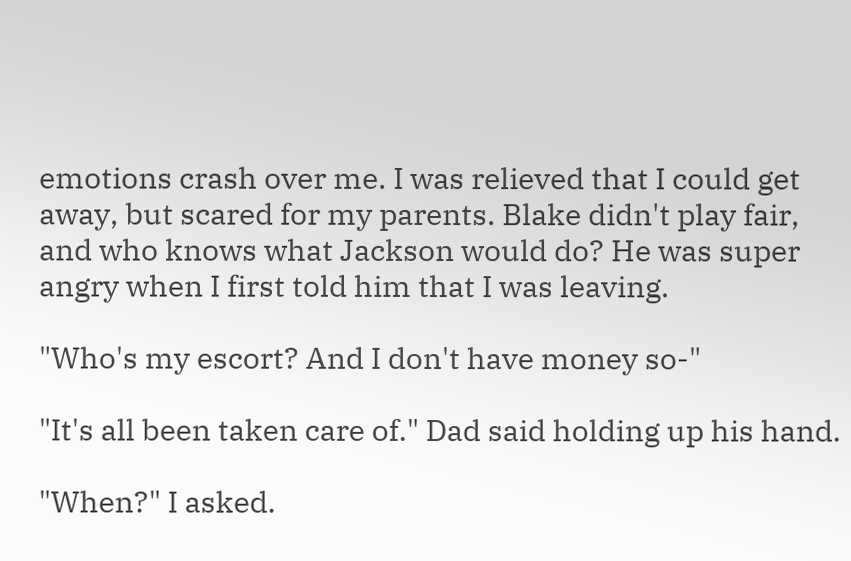emotions crash over me. I was relieved that I could get away, but scared for my parents. Blake didn't play fair, and who knows what Jackson would do? He was super angry when I first told him that I was leaving.

"Who's my escort? And I don't have money so-"

"It's all been taken care of." Dad said holding up his hand.

"When?" I asked.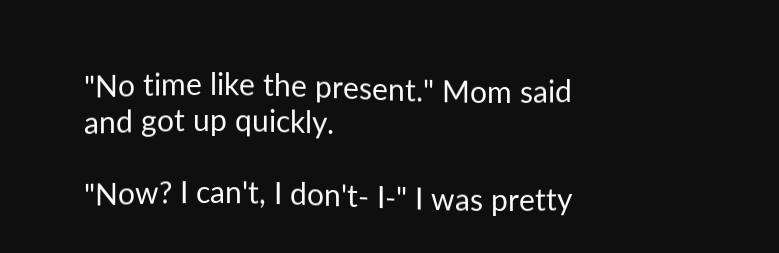"No time like the present." Mom said and got up quickly.

"Now? I can't, I don't- I-" I was pretty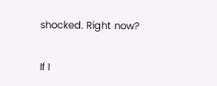shocked. Right now?

If I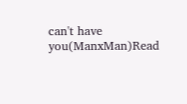can't have you(ManxMan)Read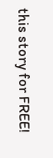this story for FREE!